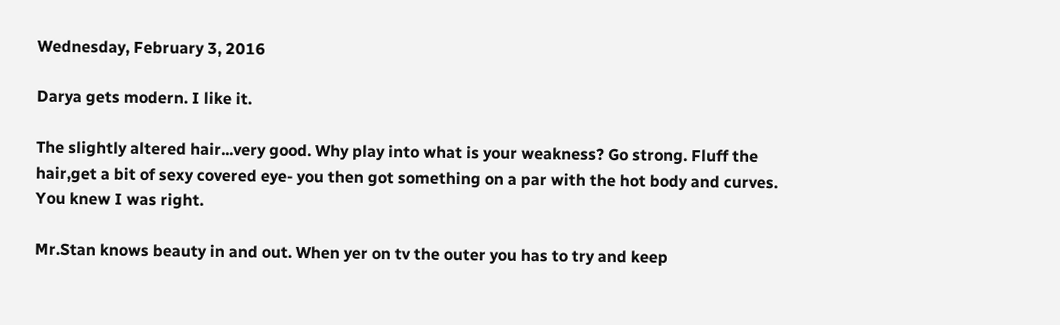Wednesday, February 3, 2016

Darya gets modern. I like it.

The slightly altered hair...very good. Why play into what is your weakness? Go strong. Fluff the hair,get a bit of sexy covered eye- you then got something on a par with the hot body and curves. You knew I was right.

Mr.Stan knows beauty in and out. When yer on tv the outer you has to try and keep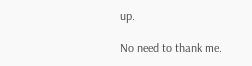up.

No need to thank me.